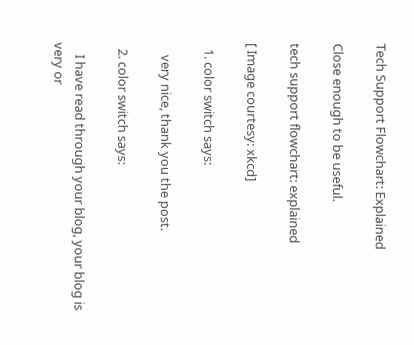Tech Support Flowchart: Explained

Close enough to be useful.

tech support flowchart: explained

[ Image courtesy: xkcd]

  1. color switch says:

    very nice, thank you the post.

  2. color switch says:

    I have read through your blog, your blog is very or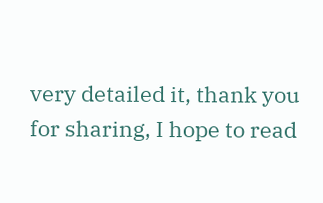very detailed it, thank you for sharing, I hope to read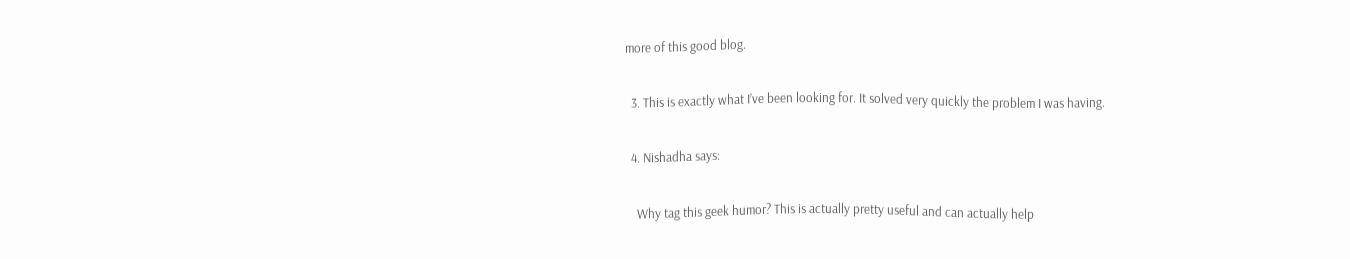more of this good blog.

  3. This is exactly what I’ve been looking for. It solved very quickly the problem I was having.

  4. Nishadha says:

    Why tag this geek humor? This is actually pretty useful and can actually help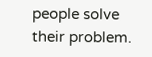people solve their problem.